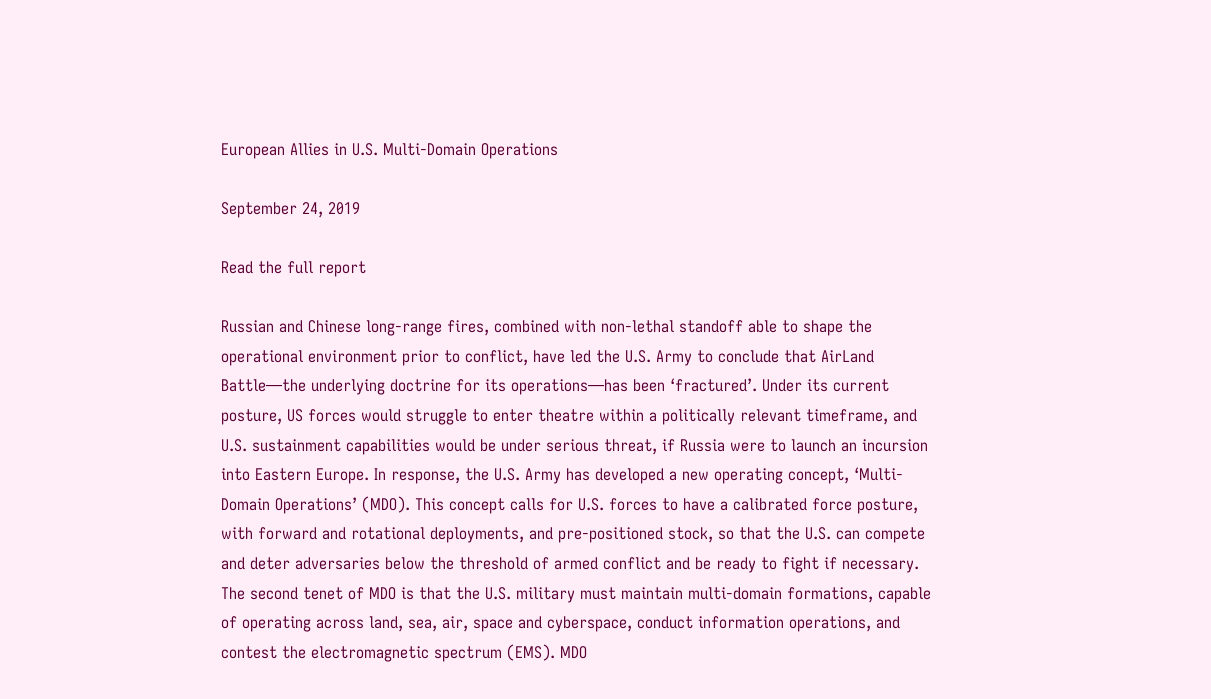European Allies in U.S. Multi-Domain Operations

September 24, 2019

Read the full report

Russian and Chinese long-range fires, combined with non-lethal standoff able to shape the operational environment prior to conflict, have led the U.S. Army to conclude that AirLand Battle—the underlying doctrine for its operations—has been ‘fractured’. Under its current posture, US forces would struggle to enter theatre within a politically relevant timeframe, and U.S. sustainment capabilities would be under serious threat, if Russia were to launch an incursion into Eastern Europe. In response, the U.S. Army has developed a new operating concept, ‘Multi-Domain Operations’ (MDO). This concept calls for U.S. forces to have a calibrated force posture, with forward and rotational deployments, and pre-positioned stock, so that the U.S. can compete and deter adversaries below the threshold of armed conflict and be ready to fight if necessary. The second tenet of MDO is that the U.S. military must maintain multi-domain formations, capable of operating across land, sea, air, space and cyberspace, conduct information operations, and contest the electromagnetic spectrum (EMS). MDO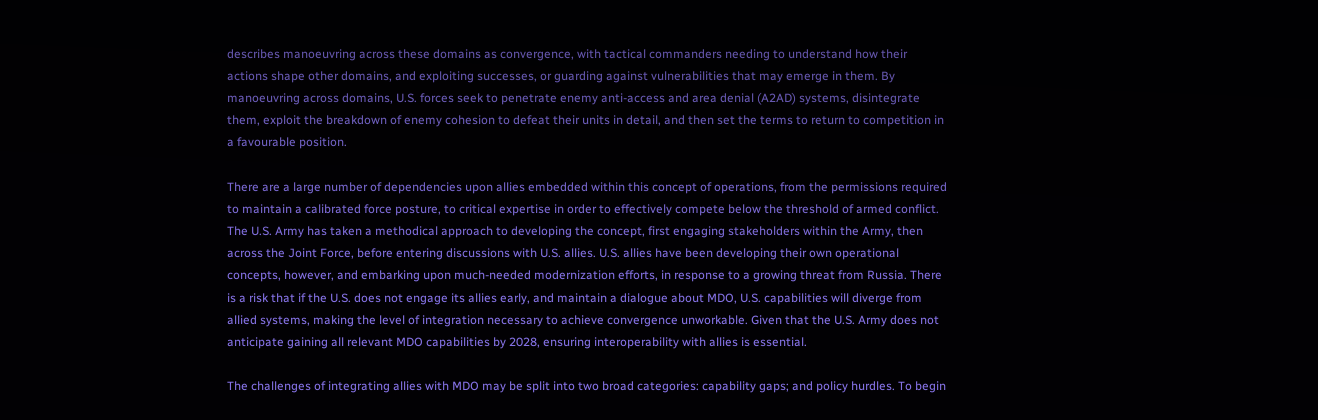describes manoeuvring across these domains as convergence, with tactical commanders needing to understand how their actions shape other domains, and exploiting successes, or guarding against vulnerabilities that may emerge in them. By manoeuvring across domains, U.S. forces seek to penetrate enemy anti-access and area denial (A2AD) systems, disintegrate them, exploit the breakdown of enemy cohesion to defeat their units in detail, and then set the terms to return to competition in a favourable position.

There are a large number of dependencies upon allies embedded within this concept of operations, from the permissions required to maintain a calibrated force posture, to critical expertise in order to effectively compete below the threshold of armed conflict. The U.S. Army has taken a methodical approach to developing the concept, first engaging stakeholders within the Army, then across the Joint Force, before entering discussions with U.S. allies. U.S. allies have been developing their own operational concepts, however, and embarking upon much-needed modernization efforts, in response to a growing threat from Russia. There is a risk that if the U.S. does not engage its allies early, and maintain a dialogue about MDO, U.S. capabilities will diverge from allied systems, making the level of integration necessary to achieve convergence unworkable. Given that the U.S. Army does not anticipate gaining all relevant MDO capabilities by 2028, ensuring interoperability with allies is essential.

The challenges of integrating allies with MDO may be split into two broad categories: capability gaps; and policy hurdles. To begin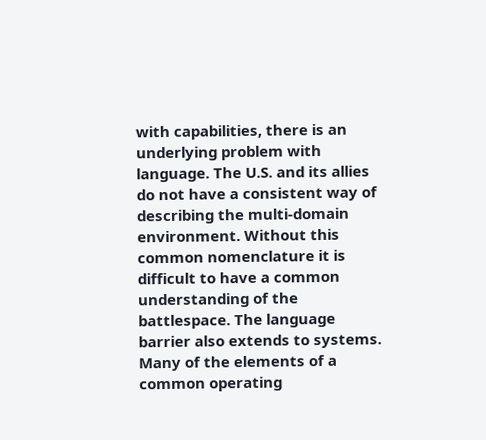with capabilities, there is an underlying problem with language. The U.S. and its allies do not have a consistent way of describing the multi-domain environment. Without this common nomenclature it is difficult to have a common understanding of the battlespace. The language barrier also extends to systems. Many of the elements of a common operating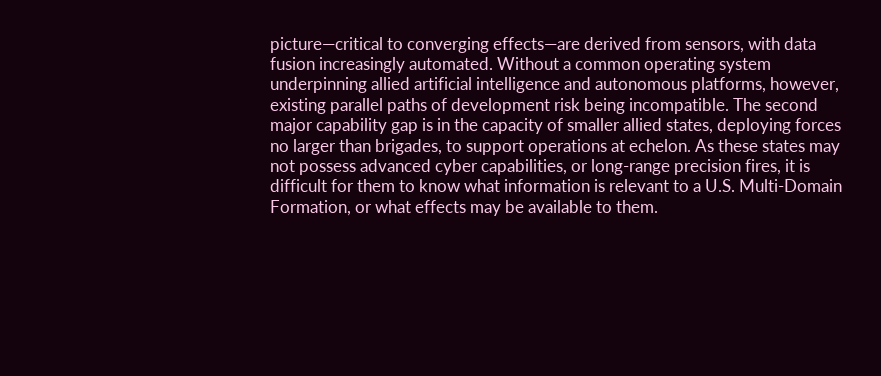picture—critical to converging effects—are derived from sensors, with data fusion increasingly automated. Without a common operating system underpinning allied artificial intelligence and autonomous platforms, however, existing parallel paths of development risk being incompatible. The second major capability gap is in the capacity of smaller allied states, deploying forces no larger than brigades, to support operations at echelon. As these states may not possess advanced cyber capabilities, or long-range precision fires, it is difficult for them to know what information is relevant to a U.S. Multi-Domain Formation, or what effects may be available to them.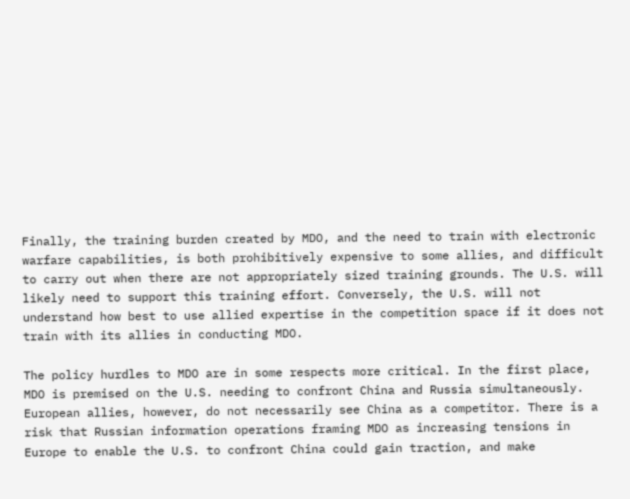Finally, the training burden created by MDO, and the need to train with electronic warfare capabilities, is both prohibitively expensive to some allies, and difficult to carry out when there are not appropriately sized training grounds. The U.S. will likely need to support this training effort. Conversely, the U.S. will not understand how best to use allied expertise in the competition space if it does not train with its allies in conducting MDO.

The policy hurdles to MDO are in some respects more critical. In the first place, MDO is premised on the U.S. needing to confront China and Russia simultaneously. European allies, however, do not necessarily see China as a competitor. There is a risk that Russian information operations framing MDO as increasing tensions in Europe to enable the U.S. to confront China could gain traction, and make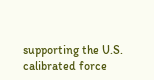supporting the U.S. calibrated force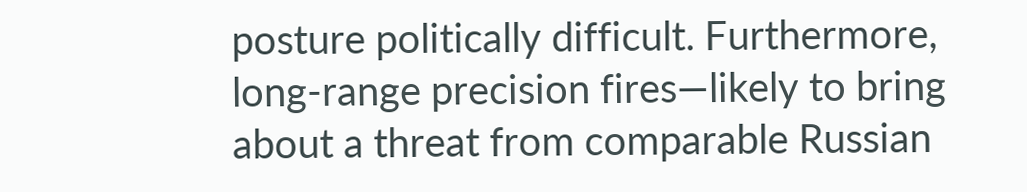posture politically difficult. Furthermore, long-range precision fires—likely to bring about a threat from comparable Russian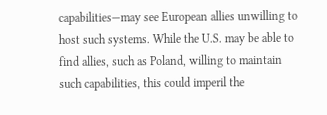capabilities—may see European allies unwilling to host such systems. While the U.S. may be able to find allies, such as Poland, willing to maintain such capabilities, this could imperil the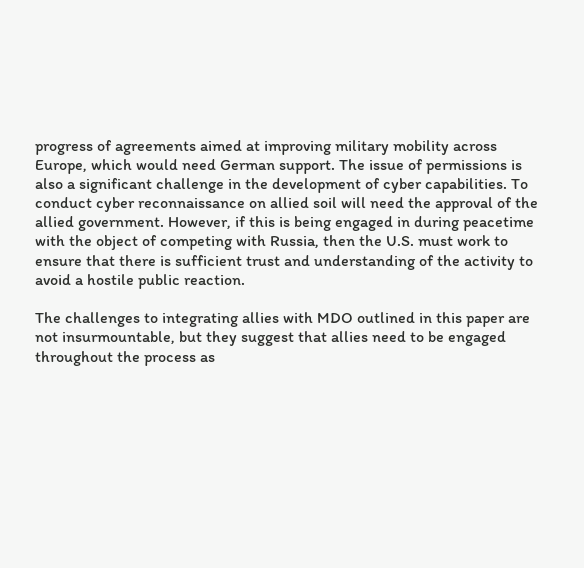progress of agreements aimed at improving military mobility across Europe, which would need German support. The issue of permissions is also a significant challenge in the development of cyber capabilities. To conduct cyber reconnaissance on allied soil will need the approval of the allied government. However, if this is being engaged in during peacetime with the object of competing with Russia, then the U.S. must work to ensure that there is sufficient trust and understanding of the activity to avoid a hostile public reaction.

The challenges to integrating allies with MDO outlined in this paper are not insurmountable, but they suggest that allies need to be engaged throughout the process as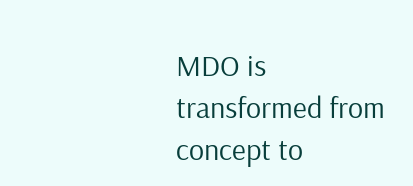MDO is transformed from concept to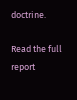doctrine.

Read the full report